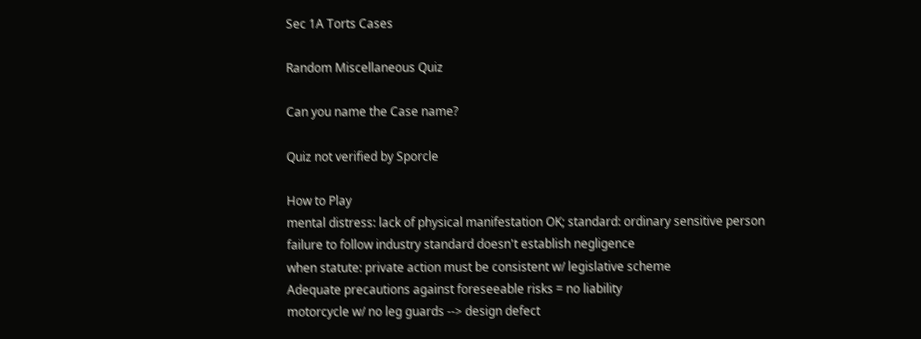Sec 1A Torts Cases

Random Miscellaneous Quiz

Can you name the Case name?

Quiz not verified by Sporcle

How to Play
mental distress: lack of physical manifestation OK; standard: ordinary sensitive person
failure to follow industry standard doesn't establish negligence
when statute: private action must be consistent w/ legislative scheme
Adequate precautions against foreseeable risks = no liability
motorcycle w/ no leg guards --> design defect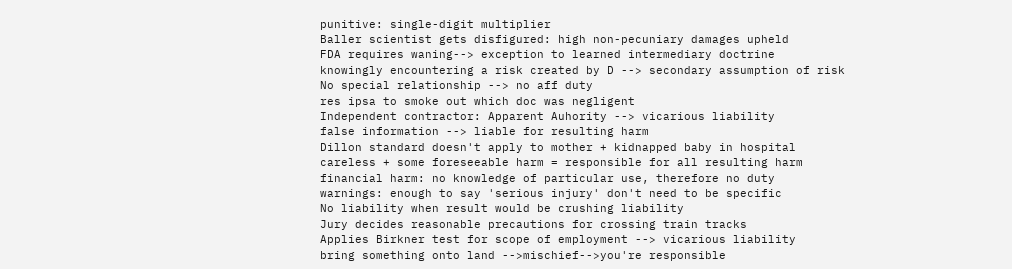punitive: single-digit multiplier
Baller scientist gets disfigured: high non-pecuniary damages upheld
FDA requires waning--> exception to learned intermediary doctrine
knowingly encountering a risk created by D --> secondary assumption of risk
No special relationship --> no aff duty
res ipsa to smoke out which doc was negligent
Independent contractor: Apparent Auhority --> vicarious liability
false information --> liable for resulting harm
Dillon standard doesn't apply to mother + kidnapped baby in hospital
careless + some foreseeable harm = responsible for all resulting harm
financial harm: no knowledge of particular use, therefore no duty
warnings: enough to say 'serious injury' don't need to be specific
No liability when result would be crushing liability
Jury decides reasonable precautions for crossing train tracks
Applies Birkner test for scope of employment --> vicarious liability
bring something onto land -->mischief-->you're responsible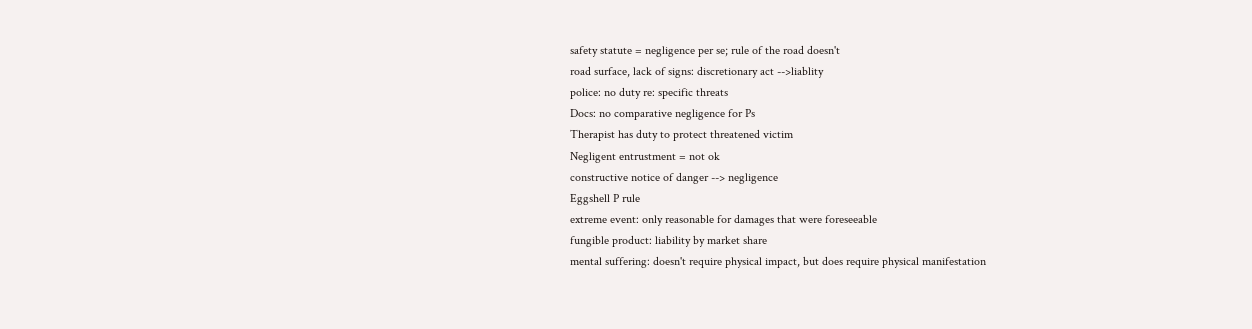safety statute = negligence per se; rule of the road doesn't
road surface, lack of signs: discretionary act -->liablity
police: no duty re: specific threats
Docs: no comparative negligence for Ps
Therapist has duty to protect threatened victim
Negligent entrustment = not ok
constructive notice of danger --> negligence
Eggshell P rule
extreme event: only reasonable for damages that were foreseeable
fungible product: liability by market share
mental suffering: doesn't require physical impact, but does require physical manifestation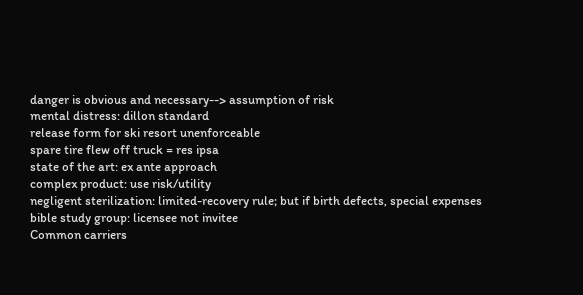danger is obvious and necessary--> assumption of risk
mental distress: dillon standard
release form for ski resort unenforceable
spare tire flew off truck = res ipsa
state of the art: ex ante approach
complex product: use risk/utility
negligent sterilization: limited-recovery rule; but if birth defects, special expenses
bible study group: licensee not invitee
Common carriers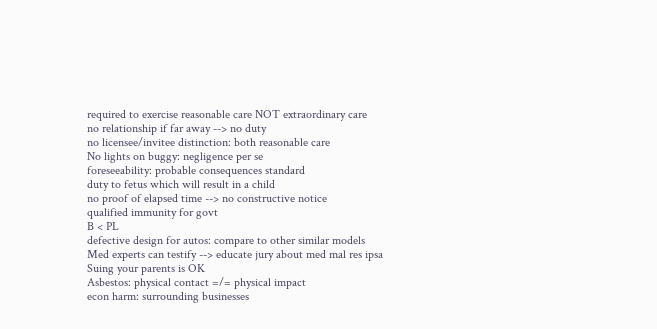required to exercise reasonable care NOT extraordinary care
no relationship if far away --> no duty
no licensee/invitee distinction: both reasonable care
No lights on buggy: negligence per se
foreseeability: probable consequences standard
duty to fetus which will result in a child
no proof of elapsed time --> no constructive notice
qualified immunity for govt
B < PL
defective design for autos: compare to other similar models
Med experts can testify --> educate jury about med mal res ipsa
Suing your parents is OK
Asbestos: physical contact =/= physical impact
econ harm: surrounding businesses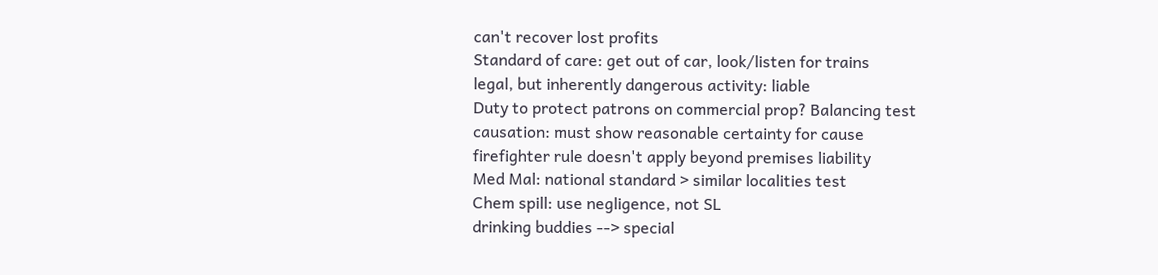can't recover lost profits
Standard of care: get out of car, look/listen for trains
legal, but inherently dangerous activity: liable
Duty to protect patrons on commercial prop? Balancing test
causation: must show reasonable certainty for cause
firefighter rule doesn't apply beyond premises liability
Med Mal: national standard > similar localities test
Chem spill: use negligence, not SL
drinking buddies --> special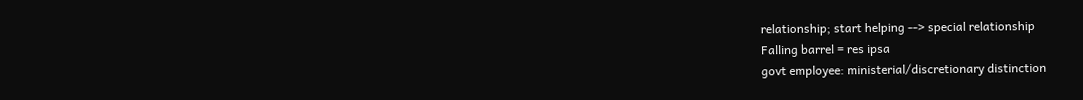relationship; start helping --> special relationship
Falling barrel = res ipsa
govt employee: ministerial/discretionary distinction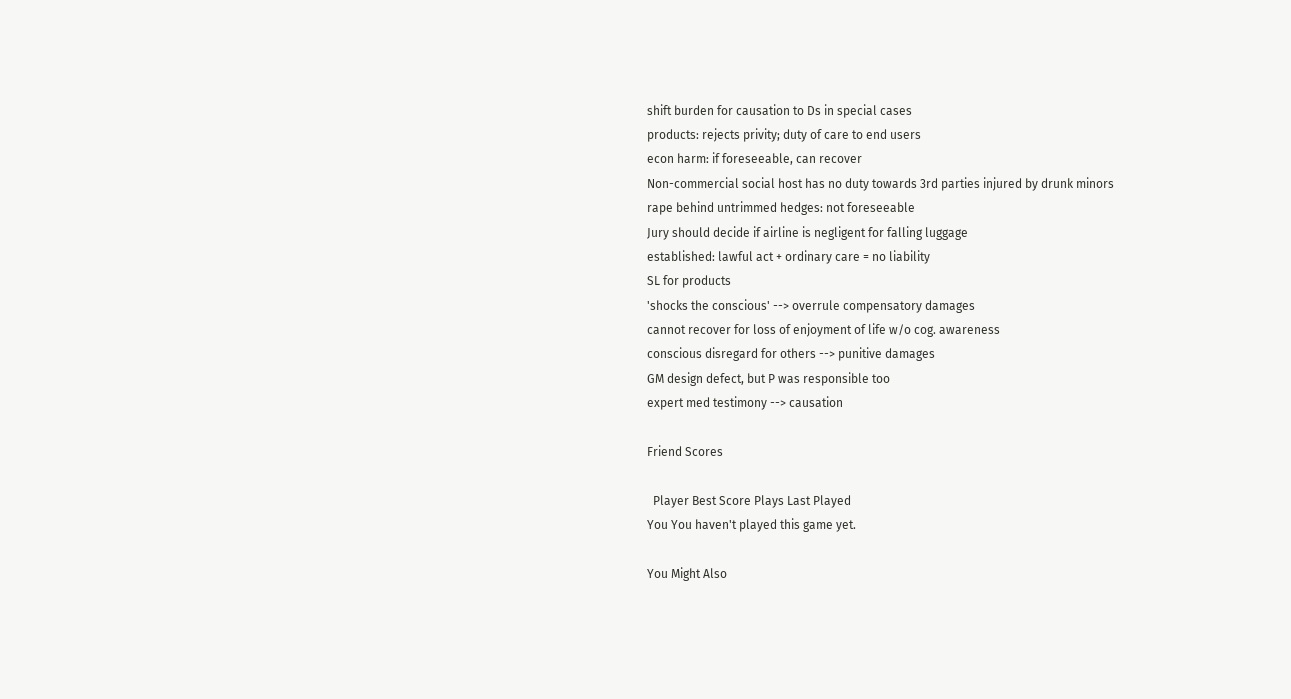shift burden for causation to Ds in special cases
products: rejects privity; duty of care to end users
econ harm: if foreseeable, can recover
Non-commercial social host has no duty towards 3rd parties injured by drunk minors
rape behind untrimmed hedges: not foreseeable
Jury should decide if airline is negligent for falling luggage
established: lawful act + ordinary care = no liability
SL for products
'shocks the conscious' --> overrule compensatory damages
cannot recover for loss of enjoyment of life w/o cog. awareness
conscious disregard for others --> punitive damages
GM design defect, but P was responsible too
expert med testimony --> causation

Friend Scores

  Player Best Score Plays Last Played
You You haven't played this game yet.

You Might Also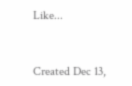Like...


Created Dec 13,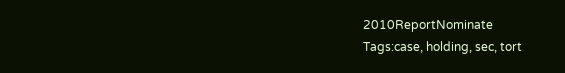2010ReportNominate
Tags:case, holding, sec, tort